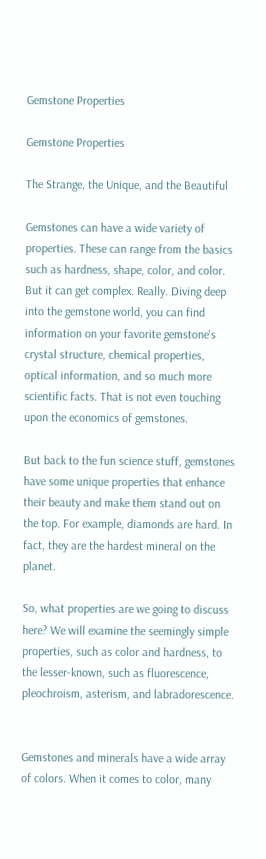Gemstone Properties

Gemstone Properties

The Strange, the Unique, and the Beautiful

Gemstones can have a wide variety of properties. These can range from the basics such as hardness, shape, color, and color. But it can get complex. Really. Diving deep into the gemstone world, you can find information on your favorite gemstone's crystal structure, chemical properties, optical information, and so much more scientific facts. That is not even touching upon the economics of gemstones.

But back to the fun science stuff, gemstones have some unique properties that enhance their beauty and make them stand out on the top. For example, diamonds are hard. In fact, they are the hardest mineral on the planet.

So, what properties are we going to discuss here? We will examine the seemingly simple properties, such as color and hardness, to the lesser-known, such as fluorescence, pleochroism, asterism, and labradorescence.


Gemstones and minerals have a wide array of colors. When it comes to color, many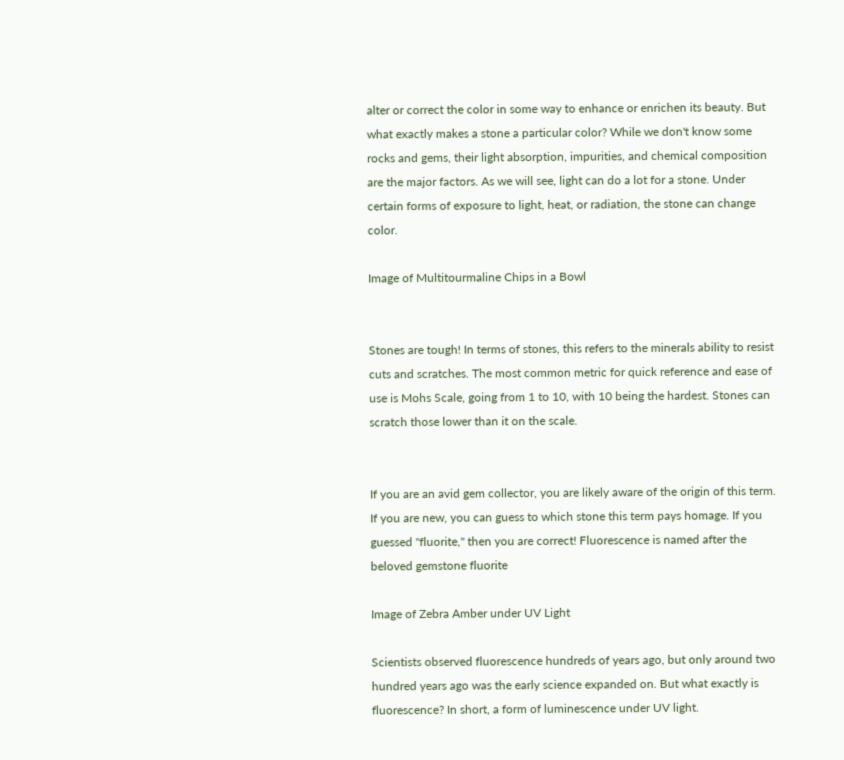alter or correct the color in some way to enhance or enrichen its beauty. But what exactly makes a stone a particular color? While we don't know some rocks and gems, their light absorption, impurities, and chemical composition are the major factors. As we will see, light can do a lot for a stone. Under certain forms of exposure to light, heat, or radiation, the stone can change color.

Image of Multitourmaline Chips in a Bowl


Stones are tough! In terms of stones, this refers to the minerals ability to resist cuts and scratches. The most common metric for quick reference and ease of use is Mohs Scale, going from 1 to 10, with 10 being the hardest. Stones can scratch those lower than it on the scale.


If you are an avid gem collector, you are likely aware of the origin of this term. If you are new, you can guess to which stone this term pays homage. If you guessed "fluorite," then you are correct! Fluorescence is named after the beloved gemstone fluorite

Image of Zebra Amber under UV Light

Scientists observed fluorescence hundreds of years ago, but only around two hundred years ago was the early science expanded on. But what exactly is fluorescence? In short, a form of luminescence under UV light.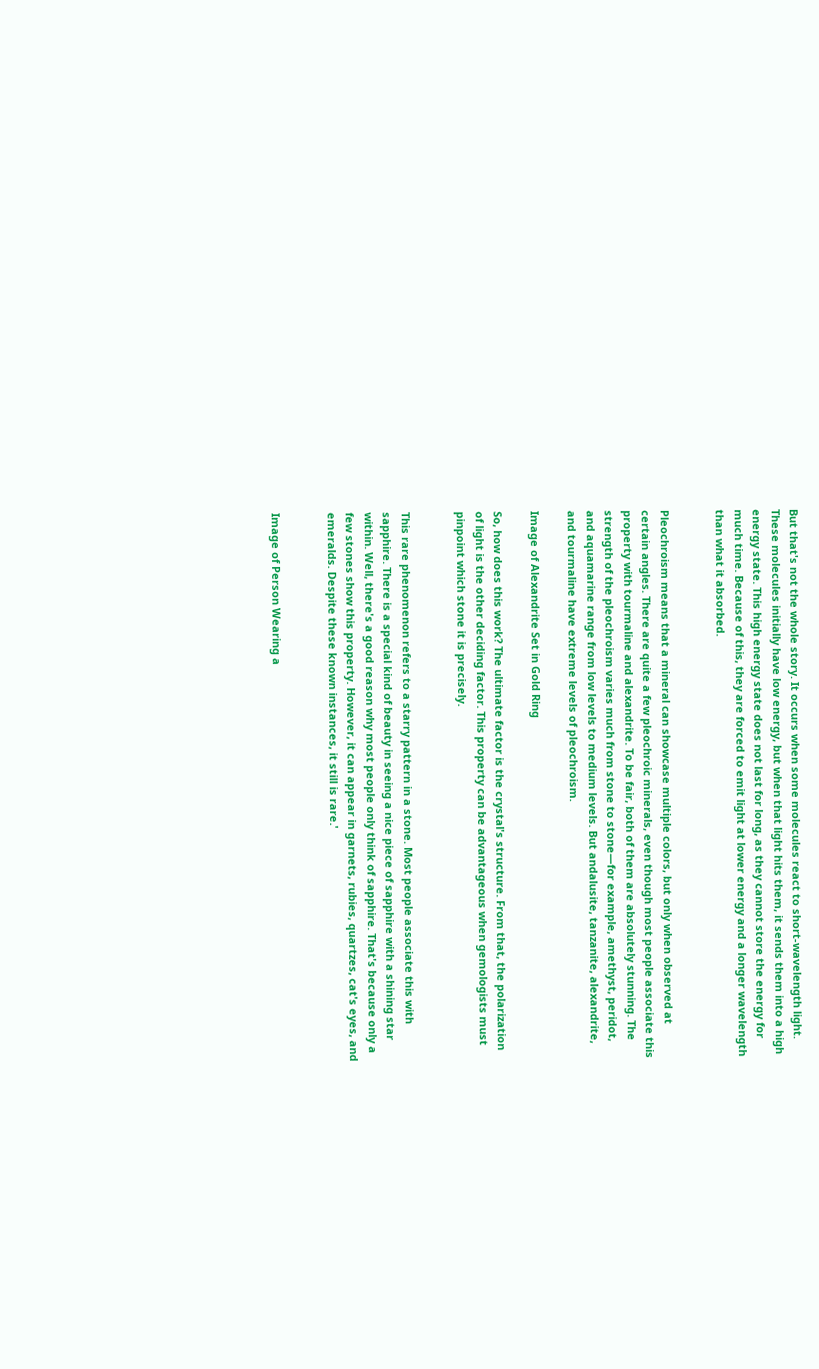But that's not the whole story. It occurs when some molecules react to short-wavelength light. These molecules initially have low energy, but when that light hits them, it sends them into a high energy state. This high energy state does not last for long, as they cannot store the energy for much time. Because of this, they are forced to emit light at lower energy and a longer wavelength than what it absorbed.


Pleochroism means that a mineral can showcase multiple colors, but only when observed at certain angles. There are quite a few pleochroic minerals, even though most people associate this property with tourmaline and alexandrite. To be fair, both of them are absolutely stunning. The strength of the pleochroism varies much from stone to stone—for example, amethyst, peridot, and aquamarine range from low levels to medium levels. But andalusite, tanzanite, alexandrite, and tourmaline have extreme levels of pleochroism.

Image of Alexandrite Set in Gold Ring

So, how does this work? The ultimate factor is the crystal's structure. From that, the polarization of light is the other deciding factor. This property can be advantageous when gemologists must pinpoint which stone it is precisely.


This rare phenomenon refers to a starry pattern in a stone. Most people associate this with sapphire. There is a special kind of beauty in seeing a nice piece of sapphire with a shining star within. Well, there's a good reason why most people only think of sapphire. That's because only a few stones show this property. However, it can appear in garnets, rubies, quartzes, cat's eyes, and emeralds. Despite these known instances, it still is rare.'


Image of Person Wearing a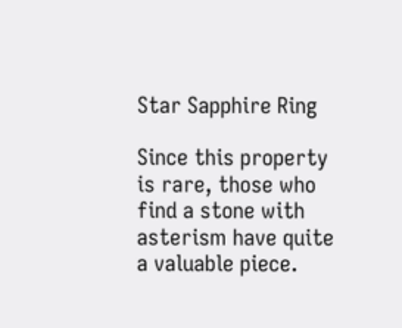Star Sapphire Ring

Since this property is rare, those who find a stone with asterism have quite a valuable piece.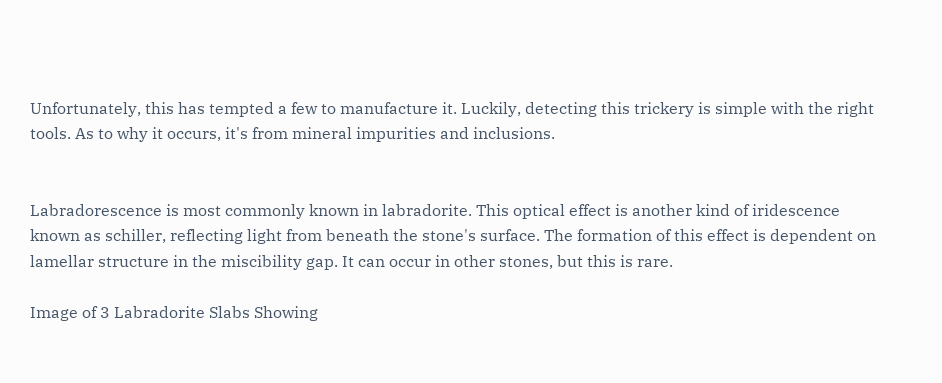Unfortunately, this has tempted a few to manufacture it. Luckily, detecting this trickery is simple with the right tools. As to why it occurs, it's from mineral impurities and inclusions.


Labradorescence is most commonly known in labradorite. This optical effect is another kind of iridescence known as schiller, reflecting light from beneath the stone's surface. The formation of this effect is dependent on lamellar structure in the miscibility gap. It can occur in other stones, but this is rare.

Image of 3 Labradorite Slabs Showing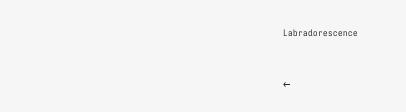Labradorescence


←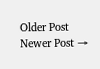Older Post Newer Post →